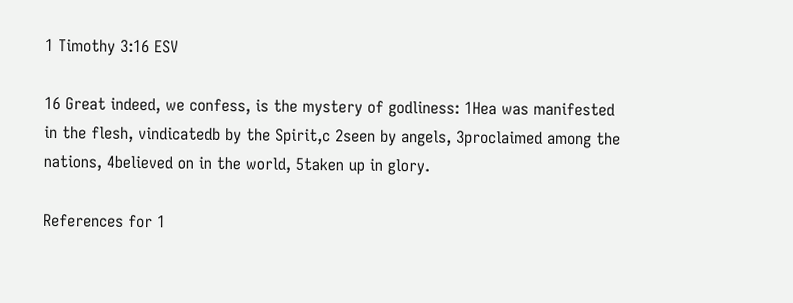1 Timothy 3:16 ESV

16 Great indeed, we confess, is the mystery of godliness: 1Hea was manifested in the flesh, vindicatedb by the Spirit,c 2seen by angels, 3proclaimed among the nations, 4believed on in the world, 5taken up in glory.

References for 1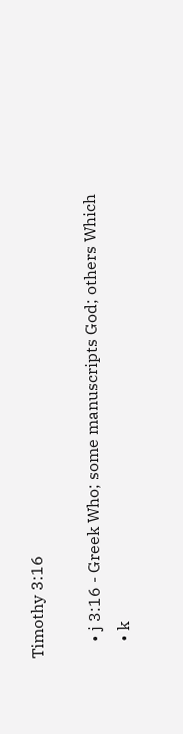Timothy 3:16

    • j 3:16 - Greek Who; some manuscripts God; others Which
    • k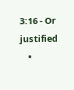3:16 - Or justified
    •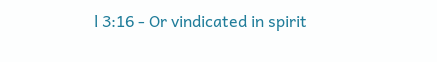l 3:16 - Or vindicated in spirit